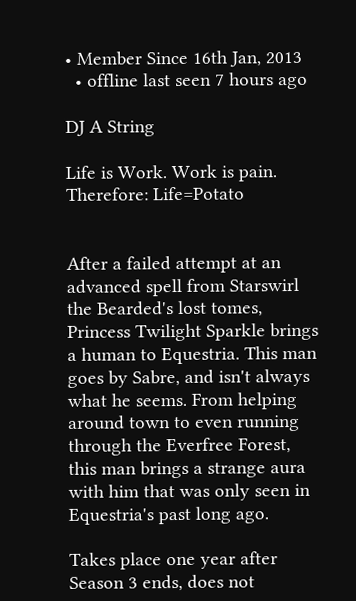• Member Since 16th Jan, 2013
  • offline last seen 7 hours ago

DJ A String

Life is Work. Work is pain. Therefore: Life=Potato


After a failed attempt at an advanced spell from Starswirl the Bearded's lost tomes, Princess Twilight Sparkle brings a human to Equestria. This man goes by Sabre, and isn't always what he seems. From helping around town to even running through the Everfree Forest, this man brings a strange aura with him that was only seen in Equestria's past long ago.

Takes place one year after Season 3 ends, does not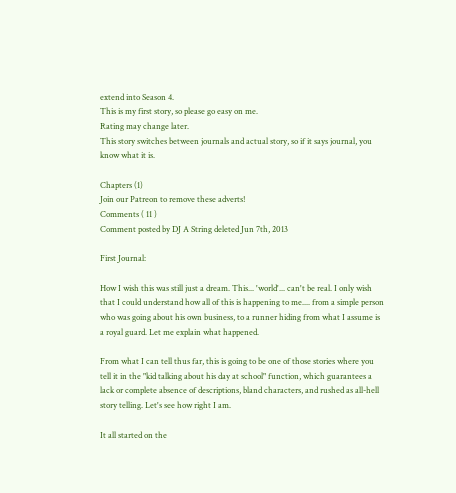extend into Season 4.
This is my first story, so please go easy on me.
Rating may change later.
This story switches between journals and actual story, so if it says journal, you know what it is.

Chapters (1)
Join our Patreon to remove these adverts!
Comments ( 11 )
Comment posted by DJ A String deleted Jun 7th, 2013

First Journal:

How I wish this was still just a dream. This... 'world'... can't be real. I only wish that I could understand how all of this is happening to me.... from a simple person who was going about his own business, to a runner hiding from what I assume is a royal guard. Let me explain what happened.

From what I can tell thus far, this is going to be one of those stories where you tell it in the "kid talking about his day at school" function, which guarantees a lack or complete absence of descriptions, bland characters, and rushed as all-hell story telling. Let's see how right I am.

It all started on the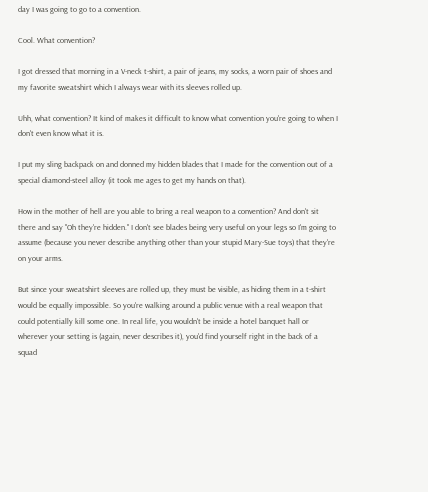day I was going to go to a convention.

Cool. What convention?

I got dressed that morning in a V-neck t-shirt, a pair of jeans, my socks, a worn pair of shoes and my favorite sweatshirt which I always wear with its sleeves rolled up.

Uhh, what convention? It kind of makes it difficult to know what convention you're going to when I don't even know what it is.

I put my sling backpack on and donned my hidden blades that I made for the convention out of a special diamond-steel alloy (it took me ages to get my hands on that).

How in the mother of hell are you able to bring a real weapon to a convention? And don't sit there and say "Oh they're hidden." I don't see blades being very useful on your legs so I'm going to assume (because you never describe anything other than your stupid Mary-Sue toys) that they're on your arms.

But since your sweatshirt sleeves are rolled up, they must be visible, as hiding them in a t-shirt would be equally impossible. So you're walking around a public venue with a real weapon that could potentially kill some one. In real life, you wouldn't be inside a hotel banquet hall or wherever your setting is (again, never describes it), you'd find yourself right in the back of a squad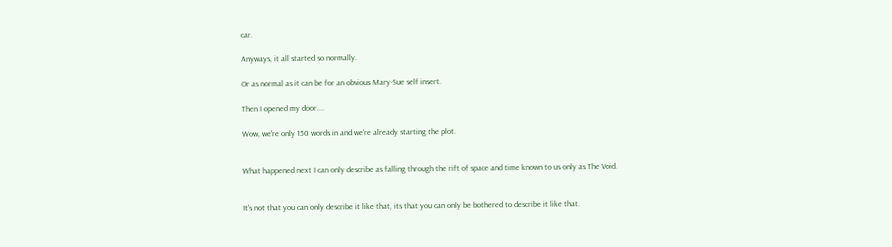car.

Anyways, it all started so normally.

Or as normal as it can be for an obvious Mary-Sue self insert.

Then I opened my door....

Wow, we're only 150 words in and we're already starting the plot.


What happened next I can only describe as falling through the rift of space and time known to us only as The Void.


It's not that you can only describe it like that, its that you can only be bothered to describe it like that.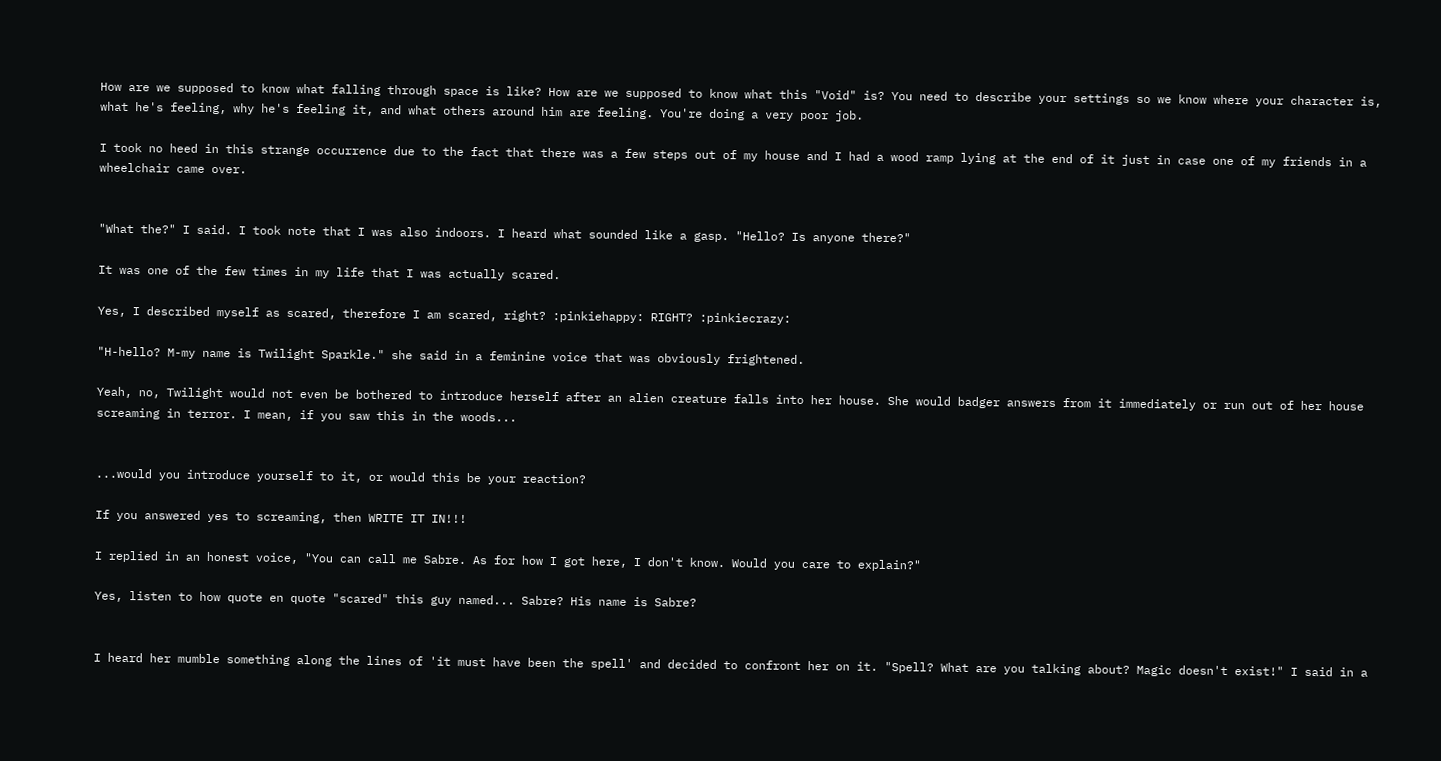How are we supposed to know what falling through space is like? How are we supposed to know what this "Void" is? You need to describe your settings so we know where your character is, what he's feeling, why he's feeling it, and what others around him are feeling. You're doing a very poor job.

I took no heed in this strange occurrence due to the fact that there was a few steps out of my house and I had a wood ramp lying at the end of it just in case one of my friends in a wheelchair came over.


"What the?" I said. I took note that I was also indoors. I heard what sounded like a gasp. "Hello? Is anyone there?"

It was one of the few times in my life that I was actually scared.

Yes, I described myself as scared, therefore I am scared, right? :pinkiehappy: RIGHT? :pinkiecrazy:

"H-hello? M-my name is Twilight Sparkle." she said in a feminine voice that was obviously frightened.

Yeah, no, Twilight would not even be bothered to introduce herself after an alien creature falls into her house. She would badger answers from it immediately or run out of her house screaming in terror. I mean, if you saw this in the woods...


...would you introduce yourself to it, or would this be your reaction?

If you answered yes to screaming, then WRITE IT IN!!!

I replied in an honest voice, "You can call me Sabre. As for how I got here, I don't know. Would you care to explain?"

Yes, listen to how quote en quote "scared" this guy named... Sabre? His name is Sabre?


I heard her mumble something along the lines of 'it must have been the spell' and decided to confront her on it. "Spell? What are you talking about? Magic doesn't exist!" I said in a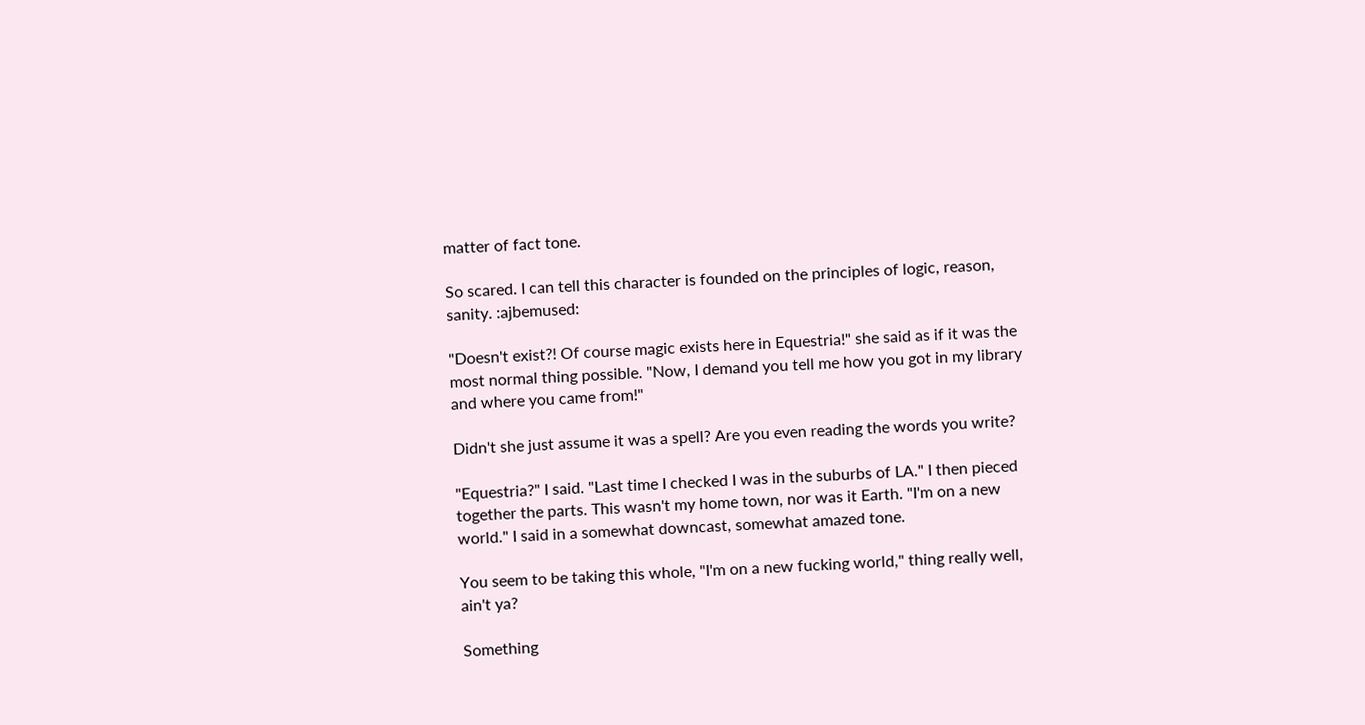matter of fact tone.

So scared. I can tell this character is founded on the principles of logic, reason, sanity. :ajbemused:

"Doesn't exist?! Of course magic exists here in Equestria!" she said as if it was the most normal thing possible. "Now, I demand you tell me how you got in my library and where you came from!"

Didn't she just assume it was a spell? Are you even reading the words you write?

"Equestria?" I said. "Last time I checked I was in the suburbs of LA." I then pieced together the parts. This wasn't my home town, nor was it Earth. "I'm on a new world." I said in a somewhat downcast, somewhat amazed tone.

You seem to be taking this whole, "I'm on a new fucking world," thing really well, ain't ya?

Something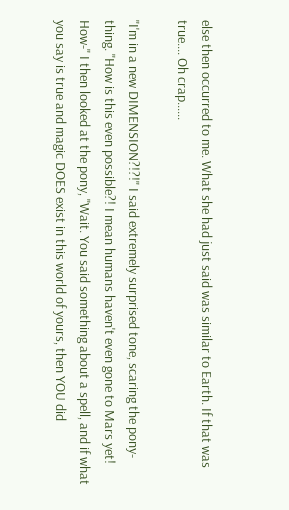else then occurred to me. What she had just said was similar to Earth. If that was true.... Oh crap......

"I'm in a new DIMENSION?!?!" I said extremely surprised tone, scaring the pony-thing. "How is this even possible?! I mean humans haven't even gone to Mars yet! How-" I then looked at the pony, "Wait. You said something about a spell, and if what you say is true and magic DOES exist in this world of yours, then YOU did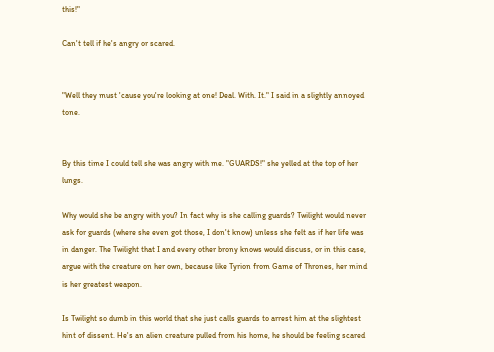this!"

Can't tell if he's angry or scared.


"Well they must 'cause you're looking at one! Deal. With. It." I said in a slightly annoyed tone.


By this time I could tell she was angry with me. "GUARDS!" she yelled at the top of her lungs.

Why would she be angry with you? In fact why is she calling guards? Twilight would never ask for guards (where she even got those, I don't know) unless she felt as if her life was in danger. The Twilight that I and every other brony knows would discuss, or in this case, argue with the creature on her own, because like Tyrion from Game of Thrones, her mind is her greatest weapon.

Is Twilight so dumb in this world that she just calls guards to arrest him at the slightest hint of dissent. He's an alien creature pulled from his home, he should be feeling scared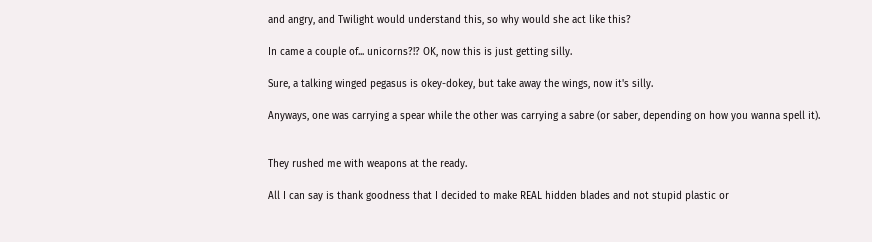and angry, and Twilight would understand this, so why would she act like this?

In came a couple of... unicorns?!? OK, now this is just getting silly.

Sure, a talking winged pegasus is okey-dokey, but take away the wings, now it's silly.

Anyways, one was carrying a spear while the other was carrying a sabre (or saber, depending on how you wanna spell it).


They rushed me with weapons at the ready.

All I can say is thank goodness that I decided to make REAL hidden blades and not stupid plastic or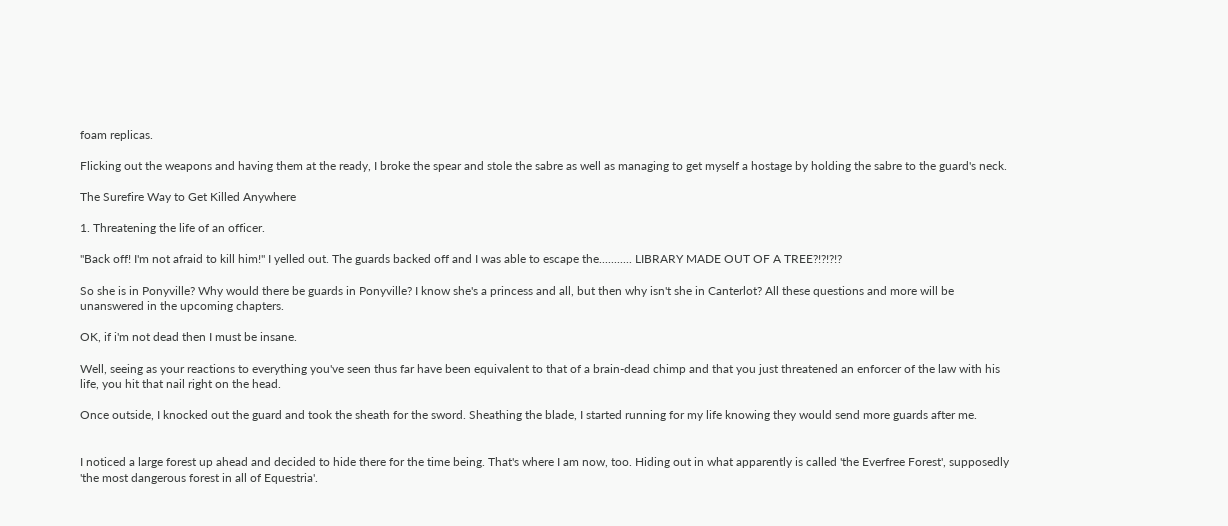foam replicas.

Flicking out the weapons and having them at the ready, I broke the spear and stole the sabre as well as managing to get myself a hostage by holding the sabre to the guard's neck.

The Surefire Way to Get Killed Anywhere

1. Threatening the life of an officer.

"Back off! I'm not afraid to kill him!" I yelled out. The guards backed off and I was able to escape the........... LIBRARY MADE OUT OF A TREE?!?!?!?

So she is in Ponyville? Why would there be guards in Ponyville? I know she's a princess and all, but then why isn't she in Canterlot? All these questions and more will be unanswered in the upcoming chapters.

OK, if i'm not dead then I must be insane.

Well, seeing as your reactions to everything you've seen thus far have been equivalent to that of a brain-dead chimp and that you just threatened an enforcer of the law with his life, you hit that nail right on the head.

Once outside, I knocked out the guard and took the sheath for the sword. Sheathing the blade, I started running for my life knowing they would send more guards after me.


I noticed a large forest up ahead and decided to hide there for the time being. That's where I am now, too. Hiding out in what apparently is called 'the Everfree Forest', supposedly 'the most dangerous forest in all of Equestria'.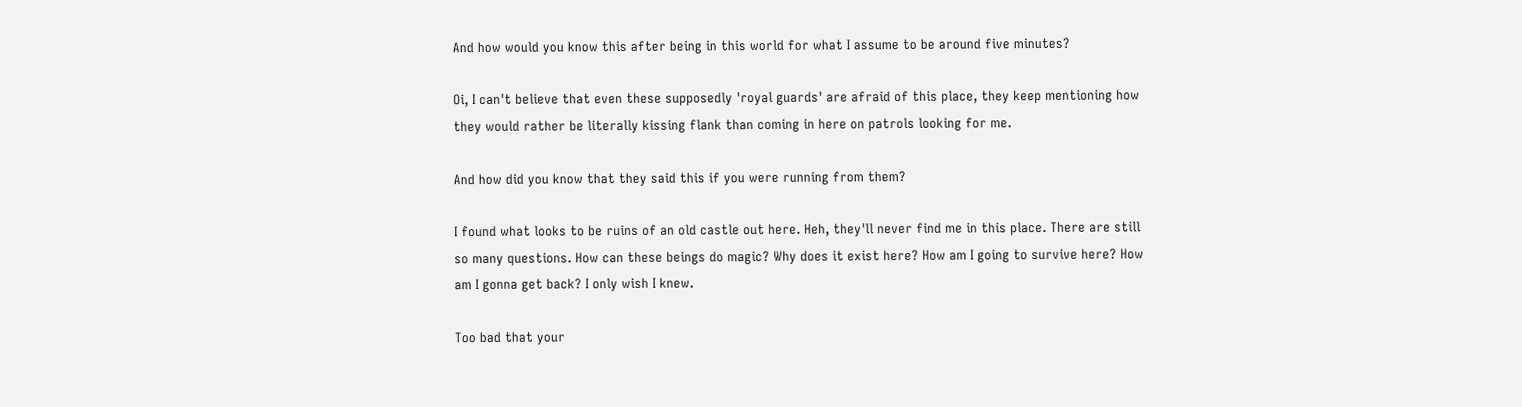And how would you know this after being in this world for what I assume to be around five minutes?

Oi, I can't believe that even these supposedly 'royal guards' are afraid of this place, they keep mentioning how they would rather be literally kissing flank than coming in here on patrols looking for me.

And how did you know that they said this if you were running from them?

I found what looks to be ruins of an old castle out here. Heh, they'll never find me in this place. There are still so many questions. How can these beings do magic? Why does it exist here? How am I going to survive here? How am I gonna get back? I only wish I knew.

Too bad that your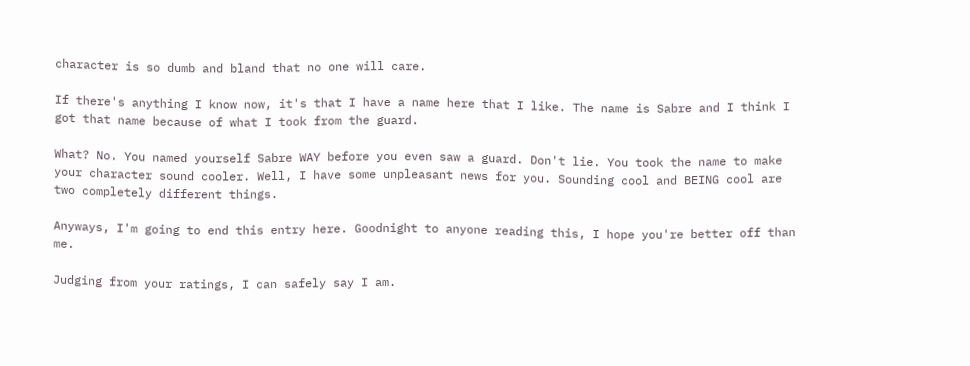character is so dumb and bland that no one will care.

If there's anything I know now, it's that I have a name here that I like. The name is Sabre and I think I got that name because of what I took from the guard.

What? No. You named yourself Sabre WAY before you even saw a guard. Don't lie. You took the name to make your character sound cooler. Well, I have some unpleasant news for you. Sounding cool and BEING cool are two completely different things.

Anyways, I'm going to end this entry here. Goodnight to anyone reading this, I hope you're better off than me.

Judging from your ratings, I can safely say I am.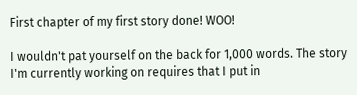First chapter of my first story done! WOO!

I wouldn't pat yourself on the back for 1,000 words. The story I'm currently working on requires that I put in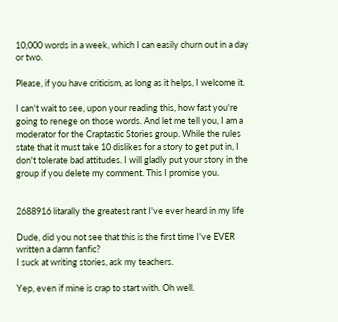10,000 words in a week, which I can easily churn out in a day or two.

Please, if you have criticism, as long as it helps, I welcome it.

I can't wait to see, upon your reading this, how fast you're going to renege on those words. And let me tell you, I am a moderator for the Craptastic Stories group. While the rules state that it must take 10 dislikes for a story to get put in, I don't tolerate bad attitudes. I will gladly put your story in the group if you delete my comment. This I promise you.


2688916 litarally the greatest rant I've ever heard in my life

Dude, did you not see that this is the first time I've EVER written a damn fanfic?
I suck at writing stories, ask my teachers.

Yep, even if mine is crap to start with. Oh well.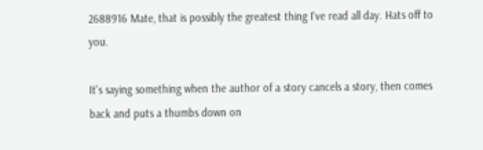2688916 Mate, that is possibly the greatest thing I've read all day. Hats off to you.

It's saying something when the author of a story cancels a story, then comes back and puts a thumbs down on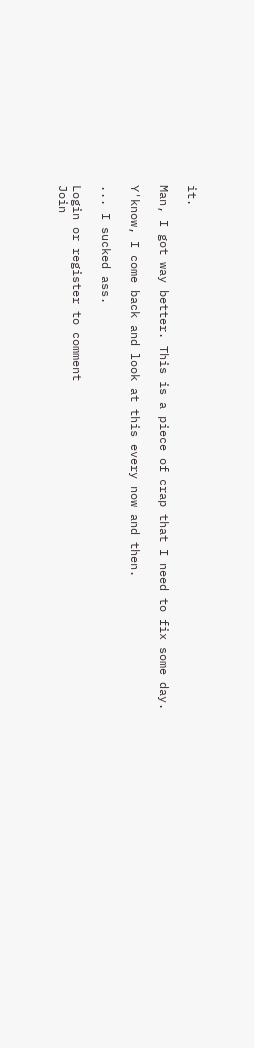it.

Man, I got way better. This is a piece of crap that I need to fix some day.

Y'know, I come back and look at this every now and then.

... I sucked ass.

Login or register to comment
Join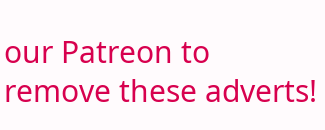our Patreon to remove these adverts!